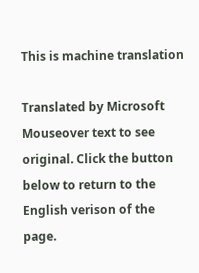This is machine translation

Translated by Microsoft
Mouseover text to see original. Click the button below to return to the English verison of the page.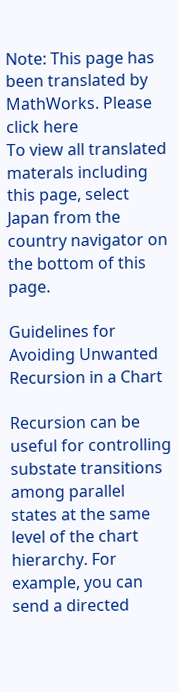Note: This page has been translated by MathWorks. Please click here
To view all translated materals including this page, select Japan from the country navigator on the bottom of this page.

Guidelines for Avoiding Unwanted Recursion in a Chart

Recursion can be useful for controlling substate transitions among parallel states at the same level of the chart hierarchy. For example, you can send a directed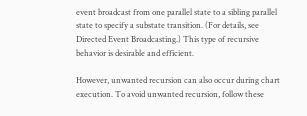event broadcast from one parallel state to a sibling parallel state to specify a substate transition. (For details, see Directed Event Broadcasting.) This type of recursive behavior is desirable and efficient.

However, unwanted recursion can also occur during chart execution. To avoid unwanted recursion, follow these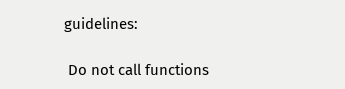guidelines:

 Do not call functions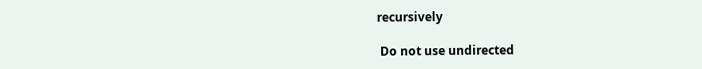recursively

 Do not use undirected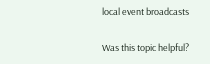local event broadcasts

Was this topic helpful?